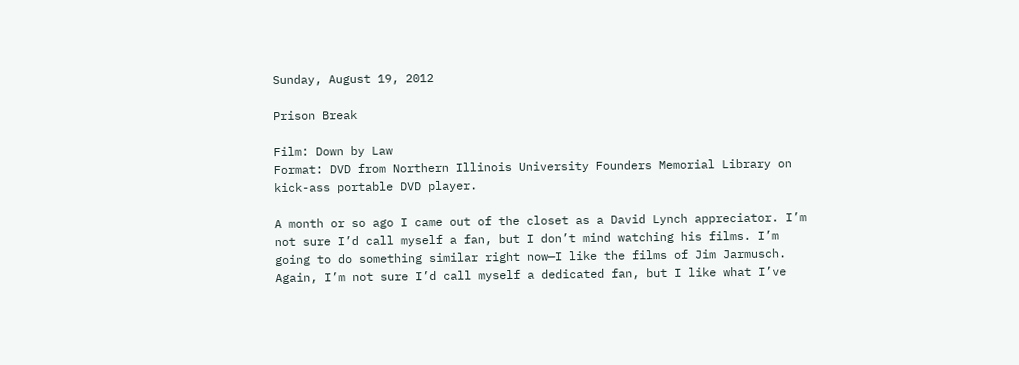Sunday, August 19, 2012

Prison Break

Film: Down by Law
Format: DVD from Northern Illinois University Founders Memorial Library on kick-ass portable DVD player.

A month or so ago I came out of the closet as a David Lynch appreciator. I’m not sure I’d call myself a fan, but I don’t mind watching his films. I’m going to do something similar right now—I like the films of Jim Jarmusch. Again, I’m not sure I’d call myself a dedicated fan, but I like what I’ve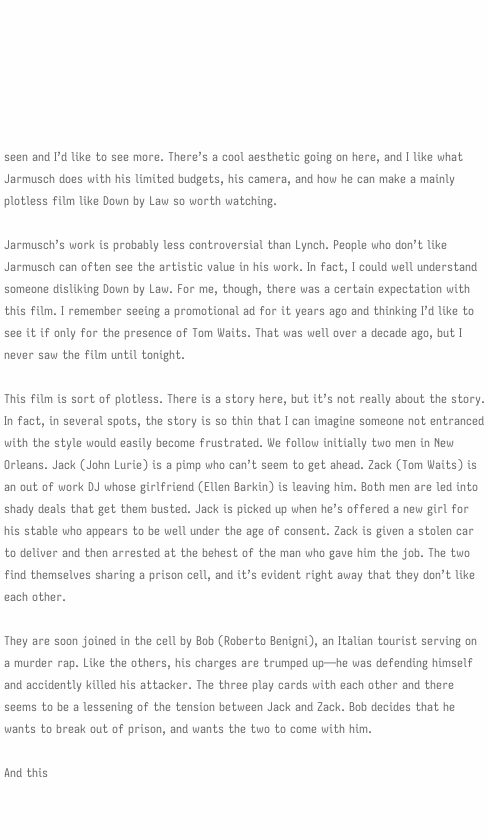seen and I’d like to see more. There’s a cool aesthetic going on here, and I like what Jarmusch does with his limited budgets, his camera, and how he can make a mainly plotless film like Down by Law so worth watching.

Jarmusch’s work is probably less controversial than Lynch. People who don’t like Jarmusch can often see the artistic value in his work. In fact, I could well understand someone disliking Down by Law. For me, though, there was a certain expectation with this film. I remember seeing a promotional ad for it years ago and thinking I’d like to see it if only for the presence of Tom Waits. That was well over a decade ago, but I never saw the film until tonight.

This film is sort of plotless. There is a story here, but it’s not really about the story. In fact, in several spots, the story is so thin that I can imagine someone not entranced with the style would easily become frustrated. We follow initially two men in New Orleans. Jack (John Lurie) is a pimp who can’t seem to get ahead. Zack (Tom Waits) is an out of work DJ whose girlfriend (Ellen Barkin) is leaving him. Both men are led into shady deals that get them busted. Jack is picked up when he’s offered a new girl for his stable who appears to be well under the age of consent. Zack is given a stolen car to deliver and then arrested at the behest of the man who gave him the job. The two find themselves sharing a prison cell, and it’s evident right away that they don’t like each other.

They are soon joined in the cell by Bob (Roberto Benigni), an Italian tourist serving on a murder rap. Like the others, his charges are trumped up—he was defending himself and accidently killed his attacker. The three play cards with each other and there seems to be a lessening of the tension between Jack and Zack. Bob decides that he wants to break out of prison, and wants the two to come with him.

And this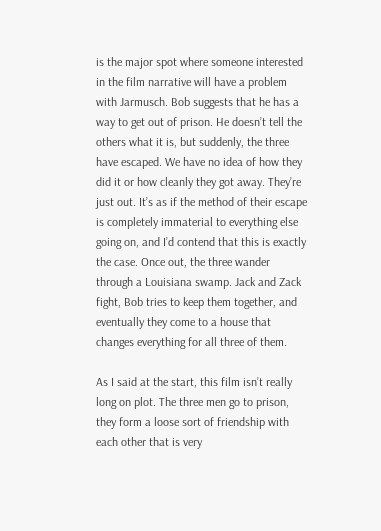is the major spot where someone interested in the film narrative will have a problem with Jarmusch. Bob suggests that he has a way to get out of prison. He doesn’t tell the others what it is, but suddenly, the three have escaped. We have no idea of how they did it or how cleanly they got away. They’re just out. It’s as if the method of their escape is completely immaterial to everything else going on, and I’d contend that this is exactly the case. Once out, the three wander through a Louisiana swamp. Jack and Zack fight, Bob tries to keep them together, and eventually they come to a house that changes everything for all three of them.

As I said at the start, this film isn’t really long on plot. The three men go to prison, they form a loose sort of friendship with each other that is very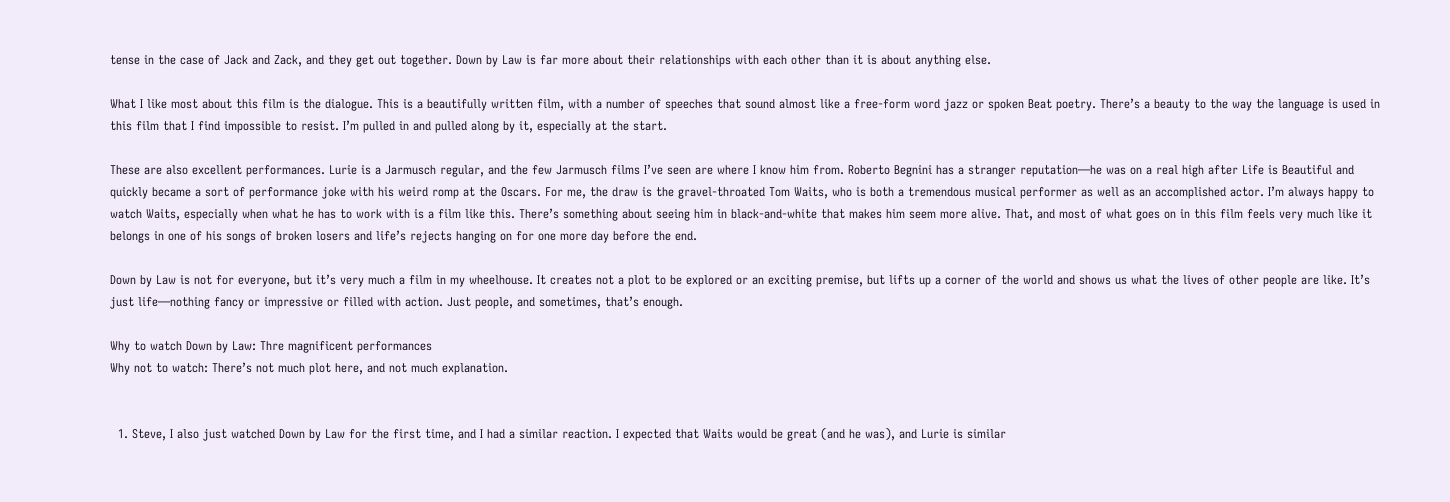tense in the case of Jack and Zack, and they get out together. Down by Law is far more about their relationships with each other than it is about anything else.

What I like most about this film is the dialogue. This is a beautifully written film, with a number of speeches that sound almost like a free-form word jazz or spoken Beat poetry. There’s a beauty to the way the language is used in this film that I find impossible to resist. I’m pulled in and pulled along by it, especially at the start.

These are also excellent performances. Lurie is a Jarmusch regular, and the few Jarmusch films I’ve seen are where I know him from. Roberto Begnini has a stranger reputation—he was on a real high after Life is Beautiful and quickly became a sort of performance joke with his weird romp at the Oscars. For me, the draw is the gravel-throated Tom Waits, who is both a tremendous musical performer as well as an accomplished actor. I’m always happy to watch Waits, especially when what he has to work with is a film like this. There’s something about seeing him in black-and-white that makes him seem more alive. That, and most of what goes on in this film feels very much like it belongs in one of his songs of broken losers and life’s rejects hanging on for one more day before the end.

Down by Law is not for everyone, but it’s very much a film in my wheelhouse. It creates not a plot to be explored or an exciting premise, but lifts up a corner of the world and shows us what the lives of other people are like. It’s just life—nothing fancy or impressive or filled with action. Just people, and sometimes, that’s enough.

Why to watch Down by Law: Thre magnificent performances
Why not to watch: There’s not much plot here, and not much explanation.


  1. Steve, I also just watched Down by Law for the first time, and I had a similar reaction. I expected that Waits would be great (and he was), and Lurie is similar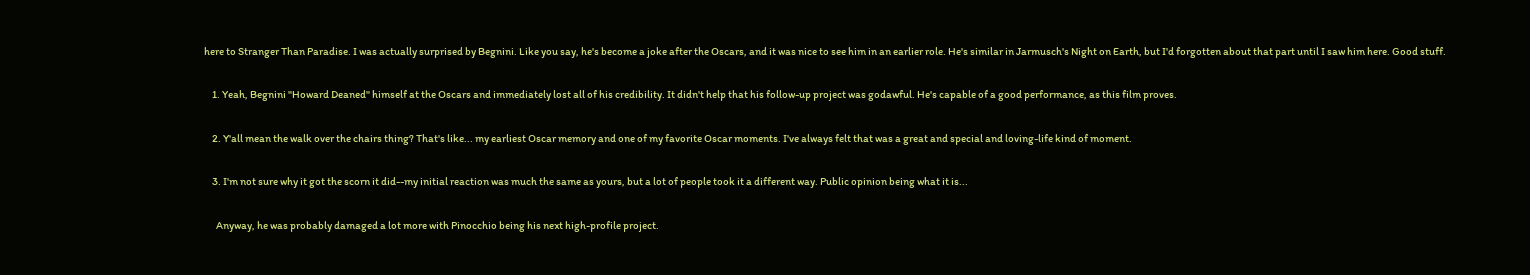here to Stranger Than Paradise. I was actually surprised by Begnini. Like you say, he's become a joke after the Oscars, and it was nice to see him in an earlier role. He's similar in Jarmusch's Night on Earth, but I'd forgotten about that part until I saw him here. Good stuff.

    1. Yeah, Begnini "Howard Deaned" himself at the Oscars and immediately lost all of his credibility. It didn't help that his follow-up project was godawful. He's capable of a good performance, as this film proves.

    2. Y'all mean the walk over the chairs thing? That's like... my earliest Oscar memory and one of my favorite Oscar moments. I've always felt that was a great and special and loving-life kind of moment.

    3. I'm not sure why it got the scorn it did--my initial reaction was much the same as yours, but a lot of people took it a different way. Public opinion being what it is...

      Anyway, he was probably damaged a lot more with Pinocchio being his next high-profile project.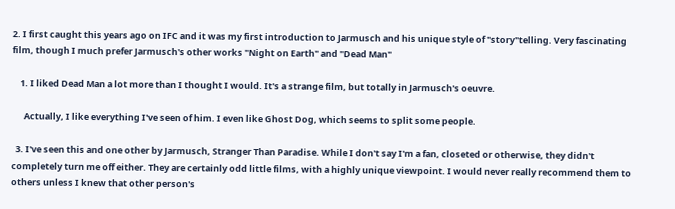2. I first caught this years ago on IFC and it was my first introduction to Jarmusch and his unique style of "story"telling. Very fascinating film, though I much prefer Jarmusch's other works "Night on Earth" and "Dead Man"

    1. I liked Dead Man a lot more than I thought I would. It's a strange film, but totally in Jarmusch's oeuvre.

      Actually, I like everything I've seen of him. I even like Ghost Dog, which seems to split some people.

  3. I've seen this and one other by Jarmusch, Stranger Than Paradise. While I don't say I'm a fan, closeted or otherwise, they didn't completely turn me off either. They are certainly odd little films, with a highly unique viewpoint. I would never really recommend them to others unless I knew that other person's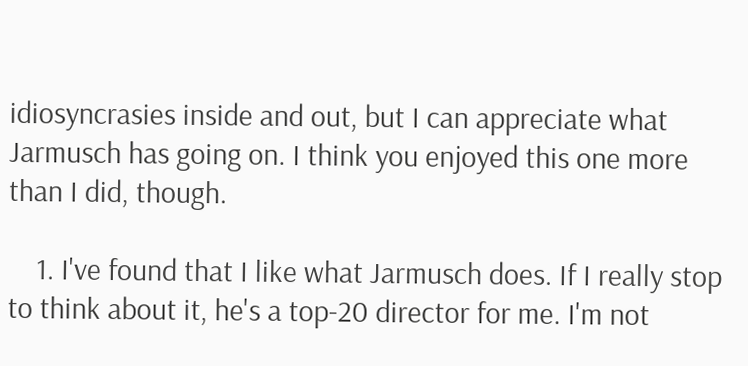idiosyncrasies inside and out, but I can appreciate what Jarmusch has going on. I think you enjoyed this one more than I did, though.

    1. I've found that I like what Jarmusch does. If I really stop to think about it, he's a top-20 director for me. I'm not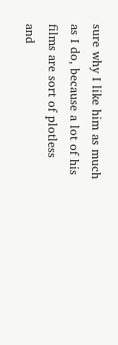sure why I like him as much as I do, because a lot of his films are sort of plotless and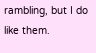rambling, but I do like them.